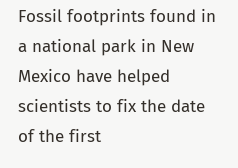Fossil footprints found in a national park in New Mexico have helped scientists to fix the date of the first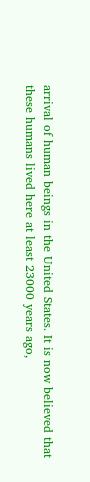arrival of human beings in the United States. It is now believed that these humans lived here at least 23000 years ago,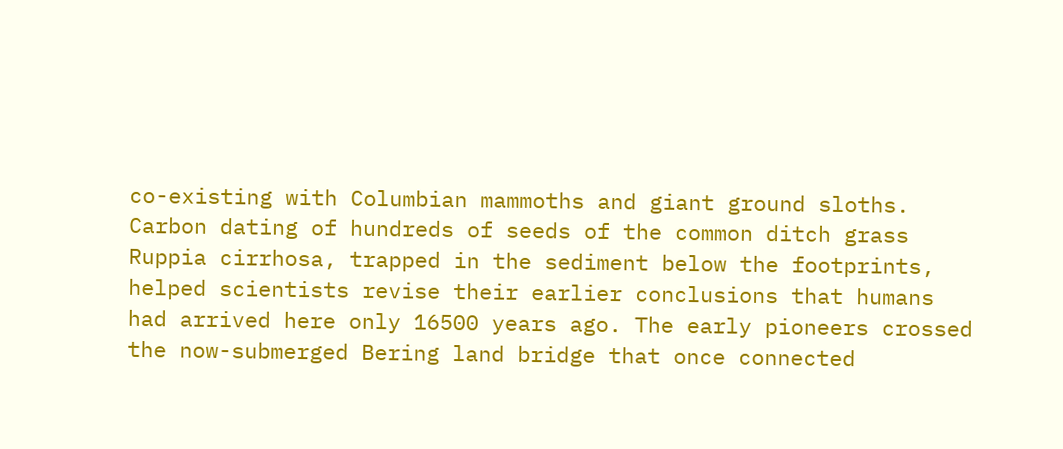co-existing with Columbian mammoths and giant ground sloths. Carbon dating of hundreds of seeds of the common ditch grass Ruppia cirrhosa, trapped in the sediment below the footprints, helped scientists revise their earlier conclusions that humans had arrived here only 16500 years ago. The early pioneers crossed the now-submerged Bering land bridge that once connected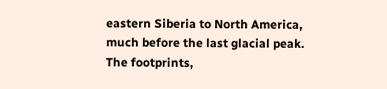eastern Siberia to North America, much before the last glacial peak. The footprints,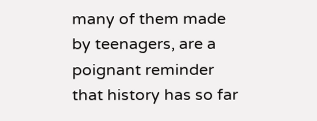many of them made by teenagers, are a poignant reminder that history has so far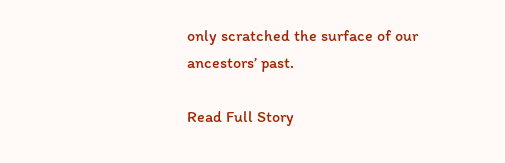only scratched the surface of our ancestors’ past.

Read Full Story